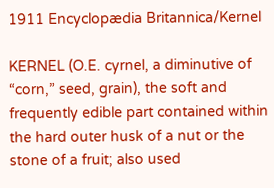1911 Encyclopædia Britannica/Kernel

KERNEL (O.E. cyrnel, a diminutive of “corn,” seed, grain), the soft and frequently edible part contained within the hard outer husk of a nut or the stone of a fruit; also used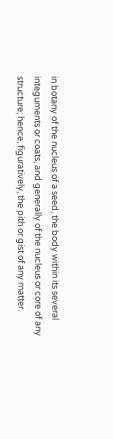in botany of the nucleus of a seed, the body within its several integuments or coats, and generally of the nucleus or core of any structure; hence, figuratively, the pith or gist of any matter.